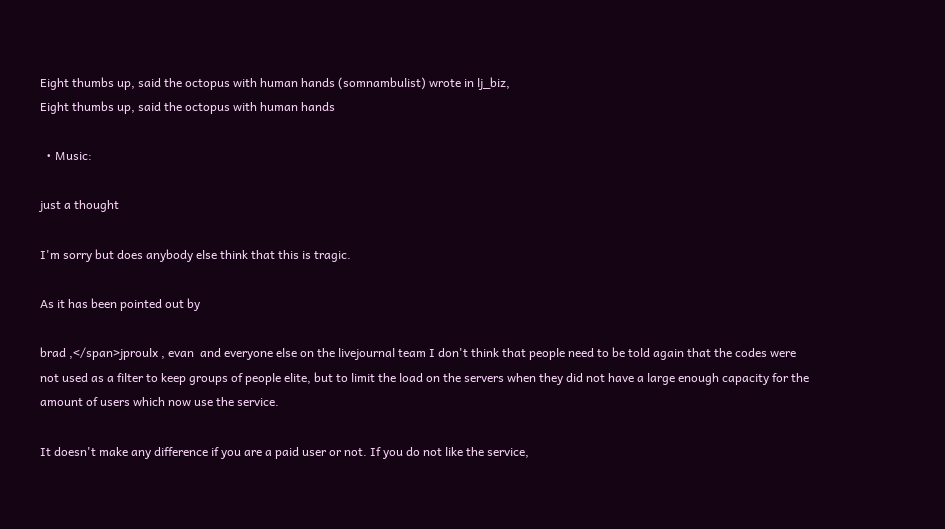Eight thumbs up, said the octopus with human hands (somnambulist) wrote in lj_biz,
Eight thumbs up, said the octopus with human hands

  • Music:

just a thought

I'm sorry but does anybody else think that this is tragic.

As it has been pointed out by

brad ,</span>jproulx , evan  and everyone else on the livejournal team I don't think that people need to be told again that the codes were not used as a filter to keep groups of people elite, but to limit the load on the servers when they did not have a large enough capacity for the amount of users which now use the service.

It doesn't make any difference if you are a paid user or not. If you do not like the service,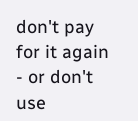don't pay for it again - or don't use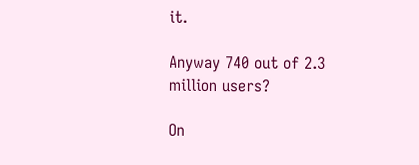it.

Anyway 740 out of 2.3 million users?

On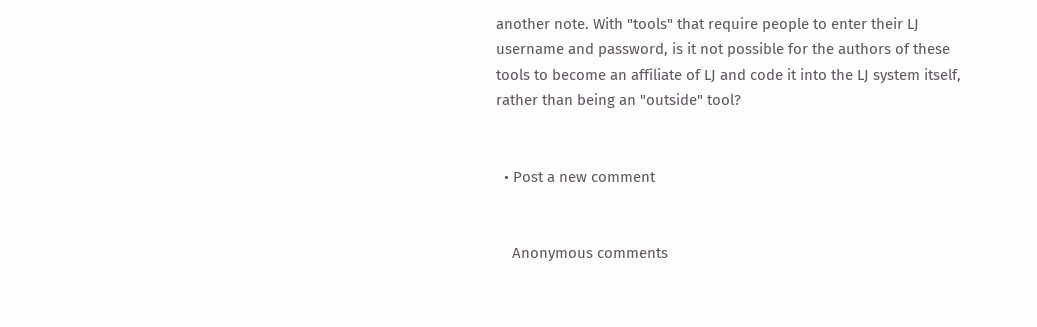another note. With "tools" that require people to enter their LJ username and password, is it not possible for the authors of these tools to become an affiliate of LJ and code it into the LJ system itself, rather than being an "outside" tool?


  • Post a new comment


    Anonymous comments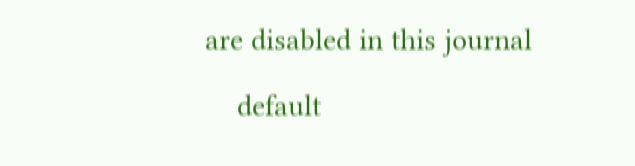are disabled in this journal

    default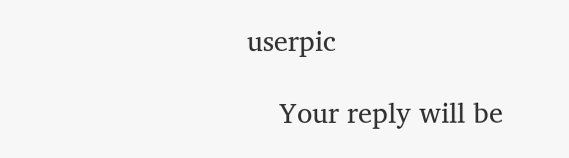userpic

    Your reply will be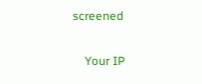screened

    Your IP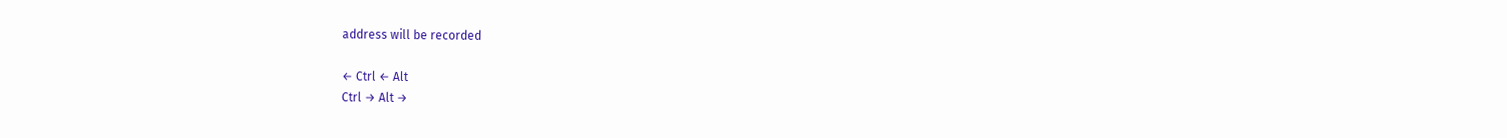address will be recorded

← Ctrl ← Alt
Ctrl → Alt →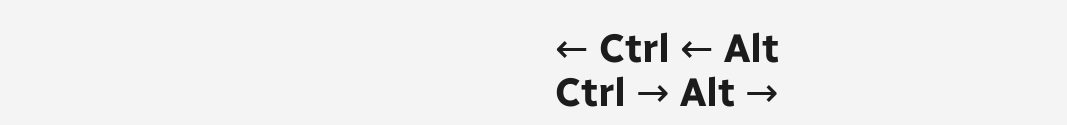← Ctrl ← Alt
Ctrl → Alt →